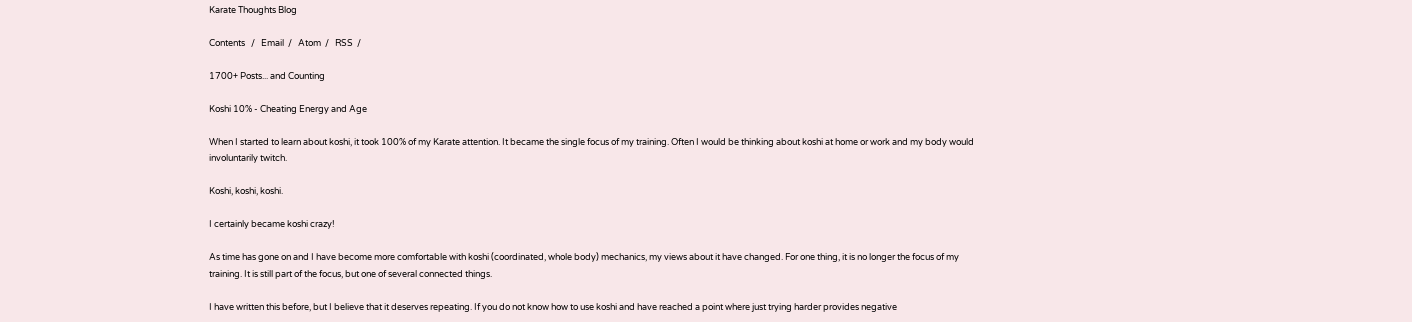Karate Thoughts Blog

Contents   /   Email  /   Atom  /   RSS  /

1700+ Posts... and Counting

Koshi 10% - Cheating Energy and Age

When I started to learn about koshi, it took 100% of my Karate attention. It became the single focus of my training. Often I would be thinking about koshi at home or work and my body would involuntarily twitch.

Koshi, koshi, koshi.

I certainly became koshi crazy!

As time has gone on and I have become more comfortable with koshi (coordinated, whole body) mechanics, my views about it have changed. For one thing, it is no longer the focus of my training. It is still part of the focus, but one of several connected things.

I have written this before, but I believe that it deserves repeating. If you do not know how to use koshi and have reached a point where just trying harder provides negative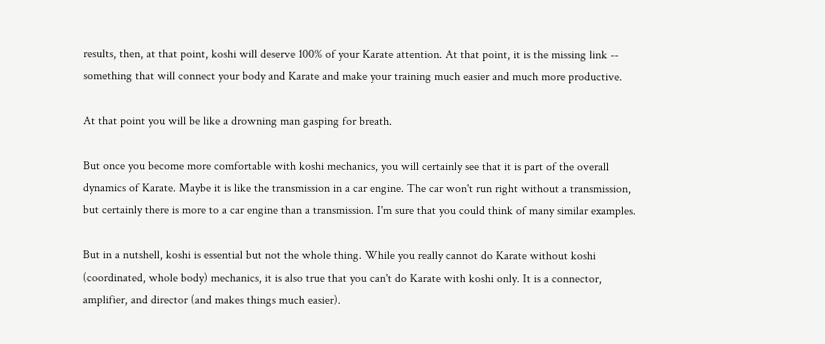results, then, at that point, koshi will deserve 100% of your Karate attention. At that point, it is the missing link -- something that will connect your body and Karate and make your training much easier and much more productive.

At that point you will be like a drowning man gasping for breath.

But once you become more comfortable with koshi mechanics, you will certainly see that it is part of the overall dynamics of Karate. Maybe it is like the transmission in a car engine. The car won't run right without a transmission, but certainly there is more to a car engine than a transmission. I'm sure that you could think of many similar examples.

But in a nutshell, koshi is essential but not the whole thing. While you really cannot do Karate without koshi (coordinated, whole body) mechanics, it is also true that you can't do Karate with koshi only. It is a connector, amplifier, and director (and makes things much easier).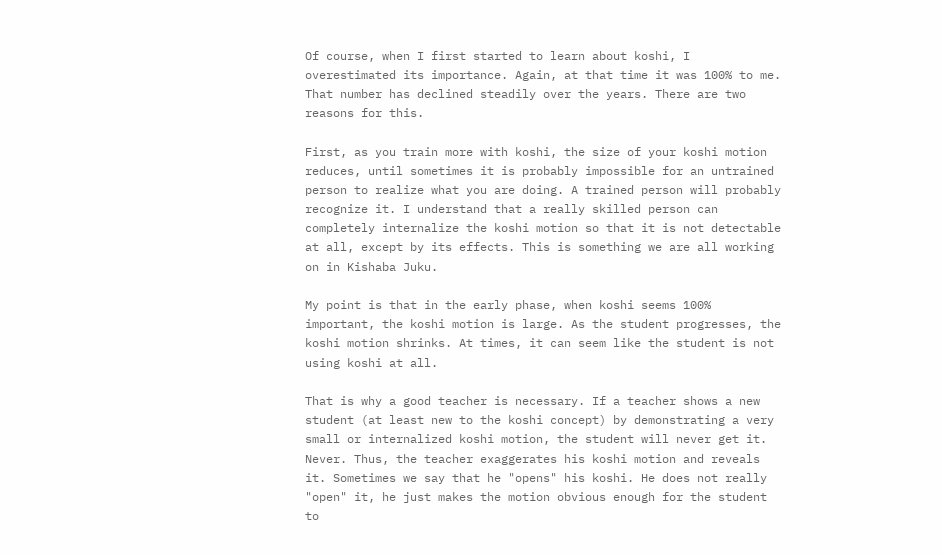Of course, when I first started to learn about koshi, I overestimated its importance. Again, at that time it was 100% to me. That number has declined steadily over the years. There are two reasons for this.

First, as you train more with koshi, the size of your koshi motion reduces, until sometimes it is probably impossible for an untrained person to realize what you are doing. A trained person will probably recognize it. I understand that a really skilled person can completely internalize the koshi motion so that it is not detectable at all, except by its effects. This is something we are all working on in Kishaba Juku.

My point is that in the early phase, when koshi seems 100% important, the koshi motion is large. As the student progresses, the koshi motion shrinks. At times, it can seem like the student is not using koshi at all.

That is why a good teacher is necessary. If a teacher shows a new student (at least new to the koshi concept) by demonstrating a very small or internalized koshi motion, the student will never get it. Never. Thus, the teacher exaggerates his koshi motion and reveals it. Sometimes we say that he "opens" his koshi. He does not really "open" it, he just makes the motion obvious enough for the student to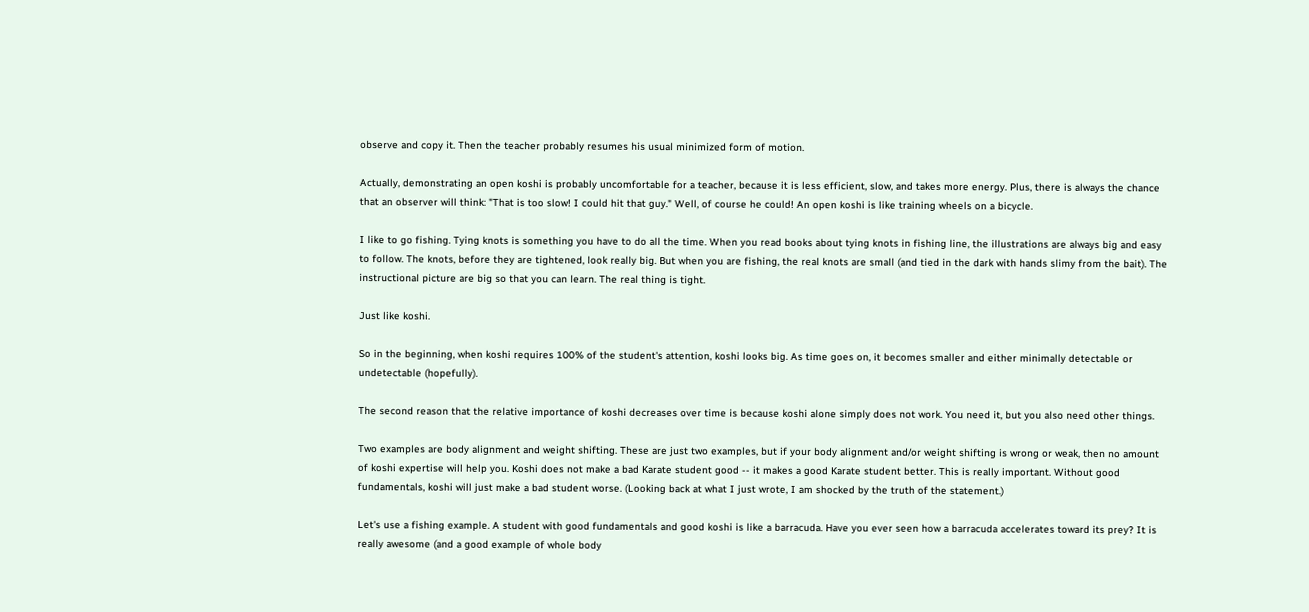observe and copy it. Then the teacher probably resumes his usual minimized form of motion.

Actually, demonstrating an open koshi is probably uncomfortable for a teacher, because it is less efficient, slow, and takes more energy. Plus, there is always the chance that an observer will think: "That is too slow! I could hit that guy." Well, of course he could! An open koshi is like training wheels on a bicycle.

I like to go fishing. Tying knots is something you have to do all the time. When you read books about tying knots in fishing line, the illustrations are always big and easy to follow. The knots, before they are tightened, look really big. But when you are fishing, the real knots are small (and tied in the dark with hands slimy from the bait). The instructional picture are big so that you can learn. The real thing is tight.

Just like koshi.

So in the beginning, when koshi requires 100% of the student's attention, koshi looks big. As time goes on, it becomes smaller and either minimally detectable or undetectable (hopefully).

The second reason that the relative importance of koshi decreases over time is because koshi alone simply does not work. You need it, but you also need other things.

Two examples are body alignment and weight shifting. These are just two examples, but if your body alignment and/or weight shifting is wrong or weak, then no amount of koshi expertise will help you. Koshi does not make a bad Karate student good -- it makes a good Karate student better. This is really important. Without good fundamentals, koshi will just make a bad student worse. (Looking back at what I just wrote, I am shocked by the truth of the statement.)

Let's use a fishing example. A student with good fundamentals and good koshi is like a barracuda. Have you ever seen how a barracuda accelerates toward its prey? It is really awesome (and a good example of whole body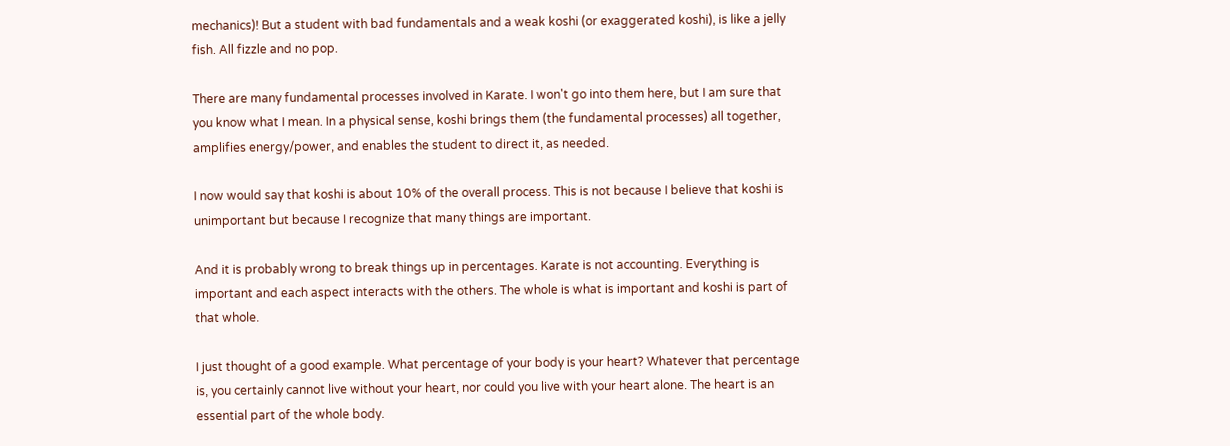mechanics)! But a student with bad fundamentals and a weak koshi (or exaggerated koshi), is like a jelly fish. All fizzle and no pop.

There are many fundamental processes involved in Karate. I won't go into them here, but I am sure that you know what I mean. In a physical sense, koshi brings them (the fundamental processes) all together, amplifies energy/power, and enables the student to direct it, as needed.

I now would say that koshi is about 10% of the overall process. This is not because I believe that koshi is unimportant but because I recognize that many things are important.

And it is probably wrong to break things up in percentages. Karate is not accounting. Everything is important and each aspect interacts with the others. The whole is what is important and koshi is part of that whole.

I just thought of a good example. What percentage of your body is your heart? Whatever that percentage is, you certainly cannot live without your heart, nor could you live with your heart alone. The heart is an essential part of the whole body.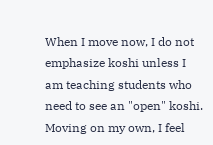When I move now, I do not emphasize koshi unless I am teaching students who need to see an "open" koshi. Moving on my own, I feel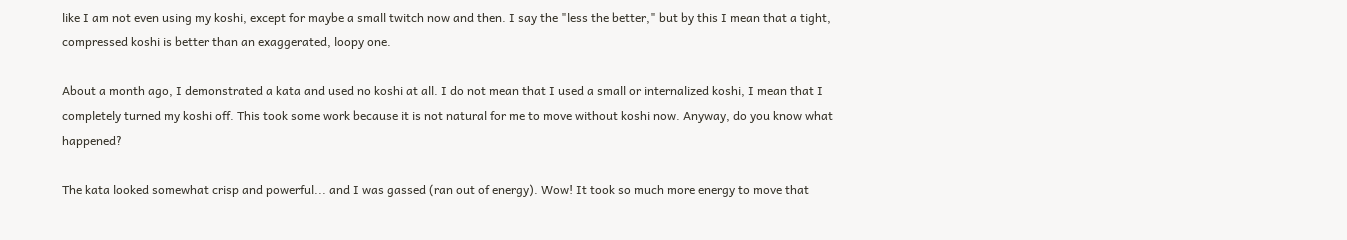like I am not even using my koshi, except for maybe a small twitch now and then. I say the "less the better," but by this I mean that a tight, compressed koshi is better than an exaggerated, loopy one.

About a month ago, I demonstrated a kata and used no koshi at all. I do not mean that I used a small or internalized koshi, I mean that I completely turned my koshi off. This took some work because it is not natural for me to move without koshi now. Anyway, do you know what happened?

The kata looked somewhat crisp and powerful... and I was gassed (ran out of energy). Wow! It took so much more energy to move that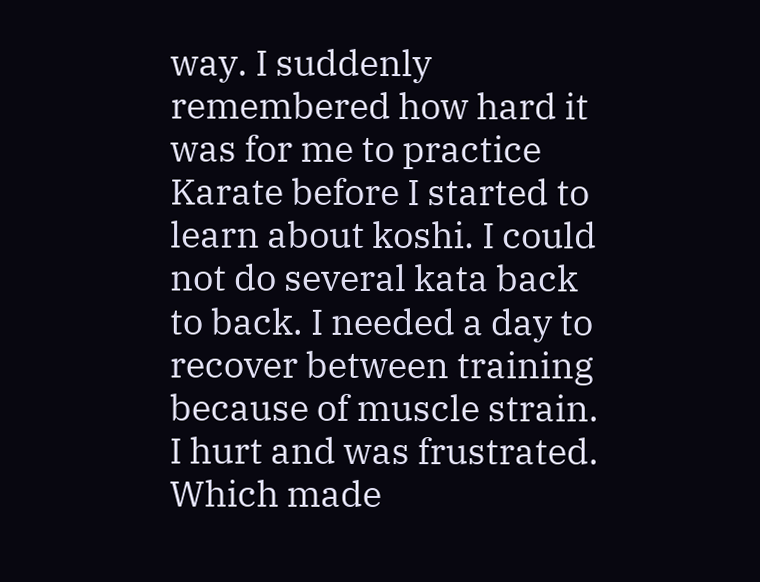way. I suddenly remembered how hard it was for me to practice Karate before I started to learn about koshi. I could not do several kata back to back. I needed a day to recover between training because of muscle strain. I hurt and was frustrated. Which made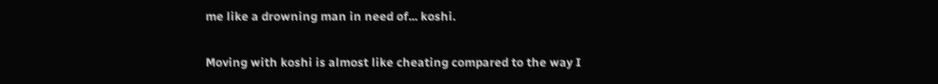me like a drowning man in need of... koshi.

Moving with koshi is almost like cheating compared to the way I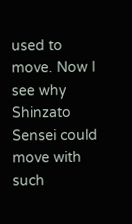used to move. Now I see why Shinzato Sensei could move with such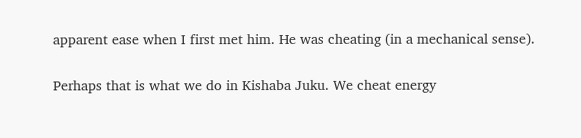apparent ease when I first met him. He was cheating (in a mechanical sense).

Perhaps that is what we do in Kishaba Juku. We cheat energy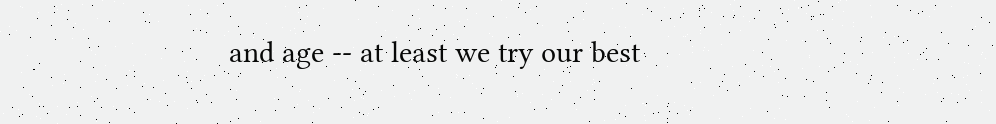and age -- at least we try our best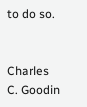to do so.


Charles C. Goodin